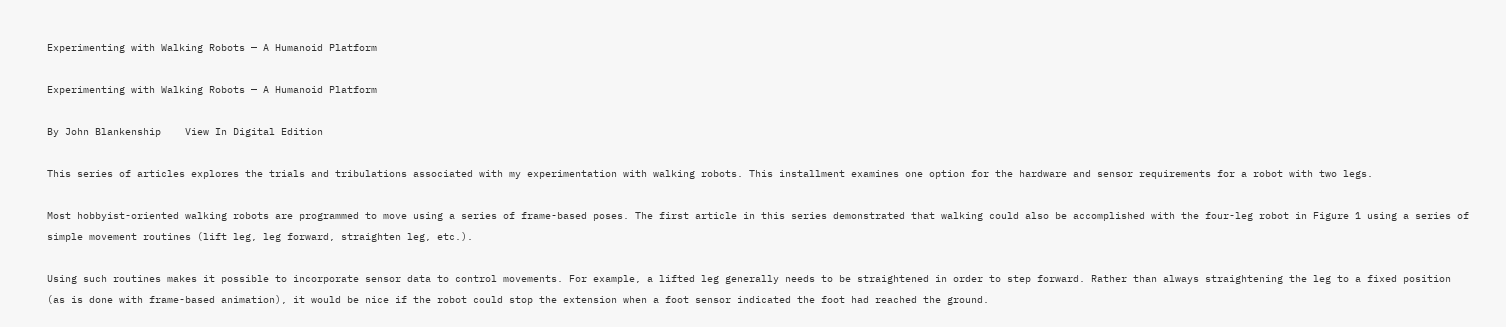Experimenting with Walking Robots — A Humanoid Platform

Experimenting with Walking Robots — A Humanoid Platform

By John Blankenship    View In Digital Edition

This series of articles explores the trials and tribulations associated with my experimentation with walking robots. This installment examines one option for the hardware and sensor requirements for a robot with two legs.

Most hobbyist-oriented walking robots are programmed to move using a series of frame-based poses. The first article in this series demonstrated that walking could also be accomplished with the four-leg robot in Figure 1 using a series of simple movement routines (lift leg, leg forward, straighten leg, etc.).

Using such routines makes it possible to incorporate sensor data to control movements. For example, a lifted leg generally needs to be straightened in order to step forward. Rather than always straightening the leg to a fixed position (as is done with frame-based animation), it would be nice if the robot could stop the extension when a foot sensor indicated the foot had reached the ground.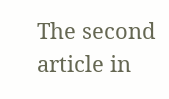The second article in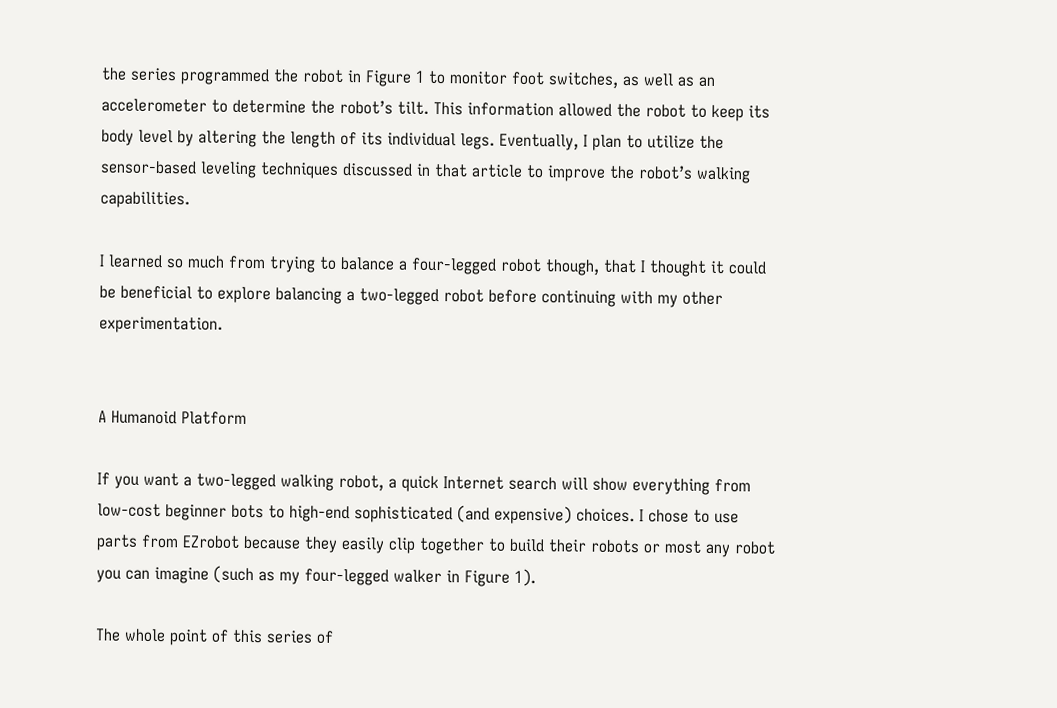the series programmed the robot in Figure 1 to monitor foot switches, as well as an accelerometer to determine the robot’s tilt. This information allowed the robot to keep its body level by altering the length of its individual legs. Eventually, I plan to utilize the sensor-based leveling techniques discussed in that article to improve the robot’s walking capabilities.

I learned so much from trying to balance a four-legged robot though, that I thought it could be beneficial to explore balancing a two-legged robot before continuing with my other experimentation.


A Humanoid Platform

If you want a two-legged walking robot, a quick Internet search will show everything from low-cost beginner bots to high-end sophisticated (and expensive) choices. I chose to use parts from EZrobot because they easily clip together to build their robots or most any robot you can imagine (such as my four-legged walker in Figure 1).

The whole point of this series of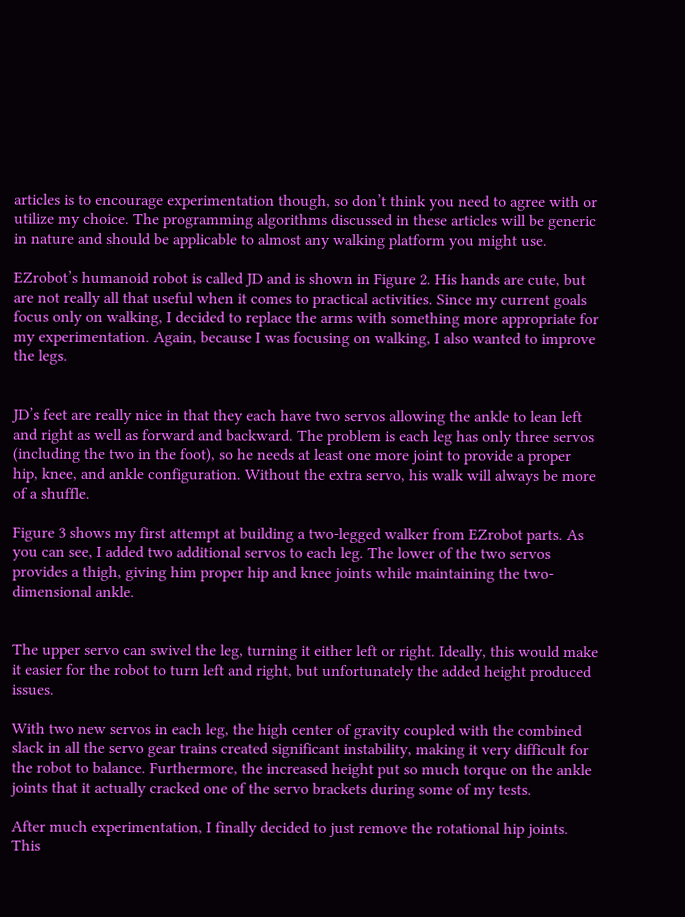articles is to encourage experimentation though, so don’t think you need to agree with or utilize my choice. The programming algorithms discussed in these articles will be generic in nature and should be applicable to almost any walking platform you might use.

EZrobot’s humanoid robot is called JD and is shown in Figure 2. His hands are cute, but are not really all that useful when it comes to practical activities. Since my current goals focus only on walking, I decided to replace the arms with something more appropriate for my experimentation. Again, because I was focusing on walking, I also wanted to improve the legs.


JD’s feet are really nice in that they each have two servos allowing the ankle to lean left and right as well as forward and backward. The problem is each leg has only three servos (including the two in the foot), so he needs at least one more joint to provide a proper hip, knee, and ankle configuration. Without the extra servo, his walk will always be more of a shuffle.

Figure 3 shows my first attempt at building a two-legged walker from EZrobot parts. As you can see, I added two additional servos to each leg. The lower of the two servos provides a thigh, giving him proper hip and knee joints while maintaining the two-dimensional ankle.


The upper servo can swivel the leg, turning it either left or right. Ideally, this would make it easier for the robot to turn left and right, but unfortunately the added height produced issues.

With two new servos in each leg, the high center of gravity coupled with the combined slack in all the servo gear trains created significant instability, making it very difficult for the robot to balance. Furthermore, the increased height put so much torque on the ankle joints that it actually cracked one of the servo brackets during some of my tests.

After much experimentation, I finally decided to just remove the rotational hip joints. This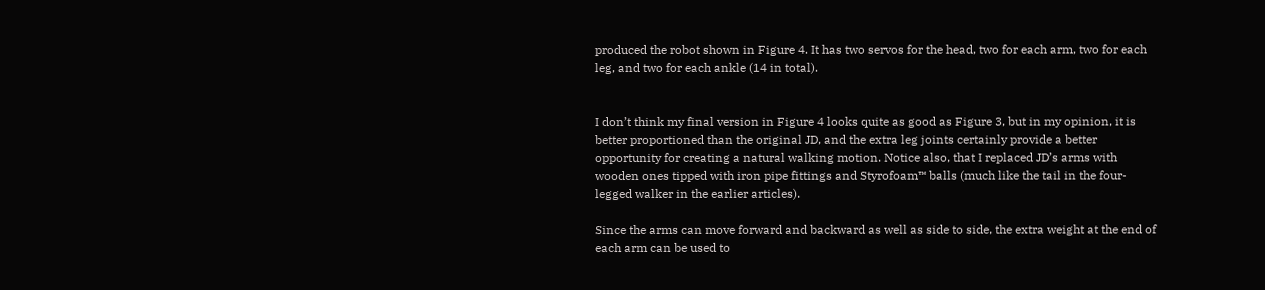produced the robot shown in Figure 4. It has two servos for the head, two for each arm, two for each leg, and two for each ankle (14 in total).


I don’t think my final version in Figure 4 looks quite as good as Figure 3, but in my opinion, it is better proportioned than the original JD, and the extra leg joints certainly provide a better opportunity for creating a natural walking motion. Notice also, that I replaced JD’s arms with wooden ones tipped with iron pipe fittings and Styrofoam™ balls (much like the tail in the four-legged walker in the earlier articles).

Since the arms can move forward and backward as well as side to side, the extra weight at the end of each arm can be used to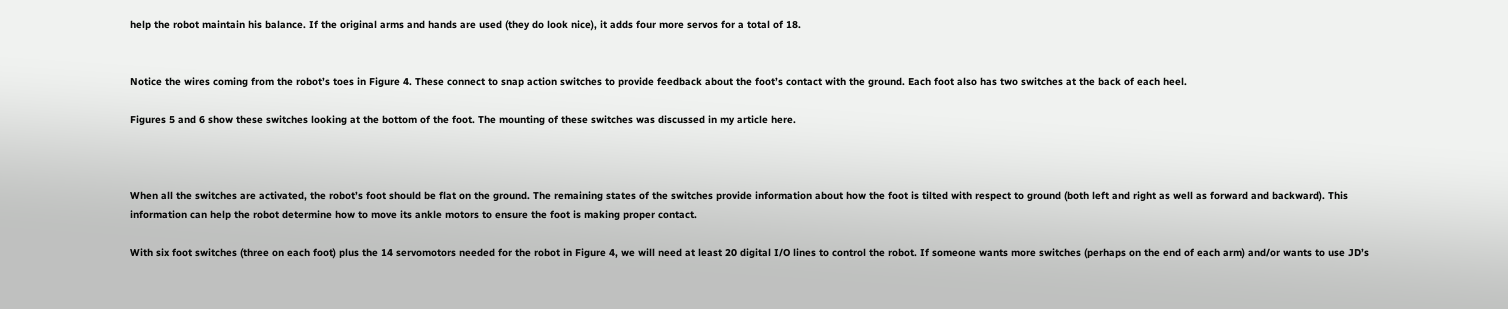help the robot maintain his balance. If the original arms and hands are used (they do look nice), it adds four more servos for a total of 18.


Notice the wires coming from the robot’s toes in Figure 4. These connect to snap action switches to provide feedback about the foot’s contact with the ground. Each foot also has two switches at the back of each heel.

Figures 5 and 6 show these switches looking at the bottom of the foot. The mounting of these switches was discussed in my article here.



When all the switches are activated, the robot’s foot should be flat on the ground. The remaining states of the switches provide information about how the foot is tilted with respect to ground (both left and right as well as forward and backward). This information can help the robot determine how to move its ankle motors to ensure the foot is making proper contact.

With six foot switches (three on each foot) plus the 14 servomotors needed for the robot in Figure 4, we will need at least 20 digital I/O lines to control the robot. If someone wants more switches (perhaps on the end of each arm) and/or wants to use JD’s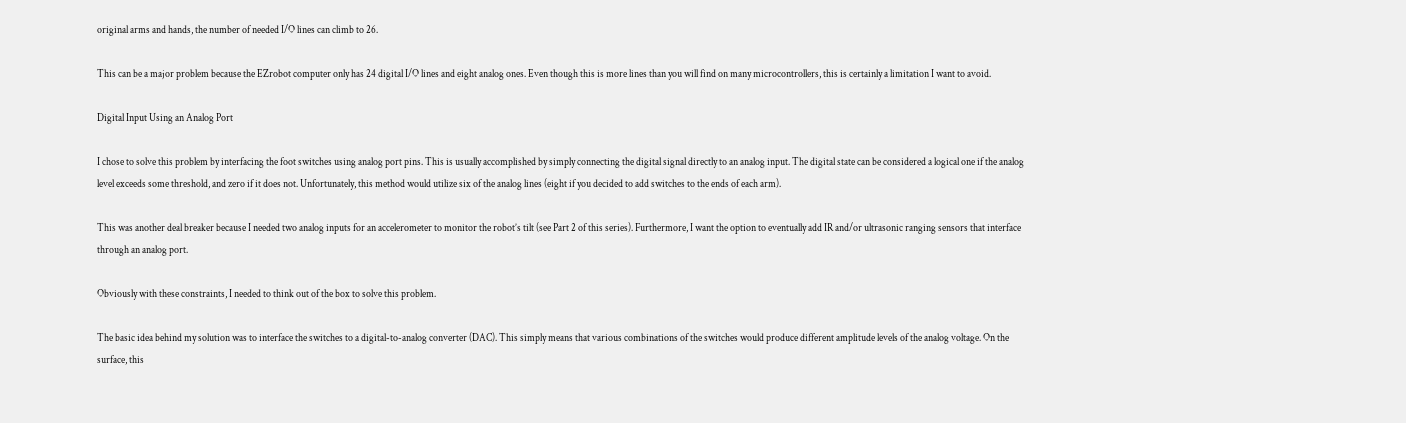original arms and hands, the number of needed I/O lines can climb to 26.

This can be a major problem because the EZrobot computer only has 24 digital I/O lines and eight analog ones. Even though this is more lines than you will find on many microcontrollers, this is certainly a limitation I want to avoid.

Digital Input Using an Analog Port

I chose to solve this problem by interfacing the foot switches using analog port pins. This is usually accomplished by simply connecting the digital signal directly to an analog input. The digital state can be considered a logical one if the analog level exceeds some threshold, and zero if it does not. Unfortunately, this method would utilize six of the analog lines (eight if you decided to add switches to the ends of each arm).

This was another deal breaker because I needed two analog inputs for an accelerometer to monitor the robot’s tilt (see Part 2 of this series). Furthermore, I want the option to eventually add IR and/or ultrasonic ranging sensors that interface through an analog port.

Obviously with these constraints, I needed to think out of the box to solve this problem.

The basic idea behind my solution was to interface the switches to a digital-to-analog converter (DAC). This simply means that various combinations of the switches would produce different amplitude levels of the analog voltage. On the surface, this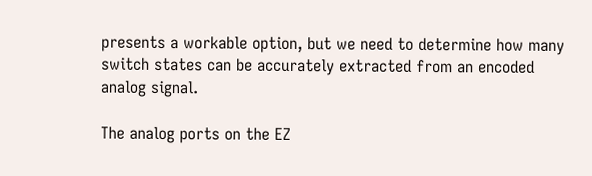presents a workable option, but we need to determine how many switch states can be accurately extracted from an encoded analog signal.

The analog ports on the EZ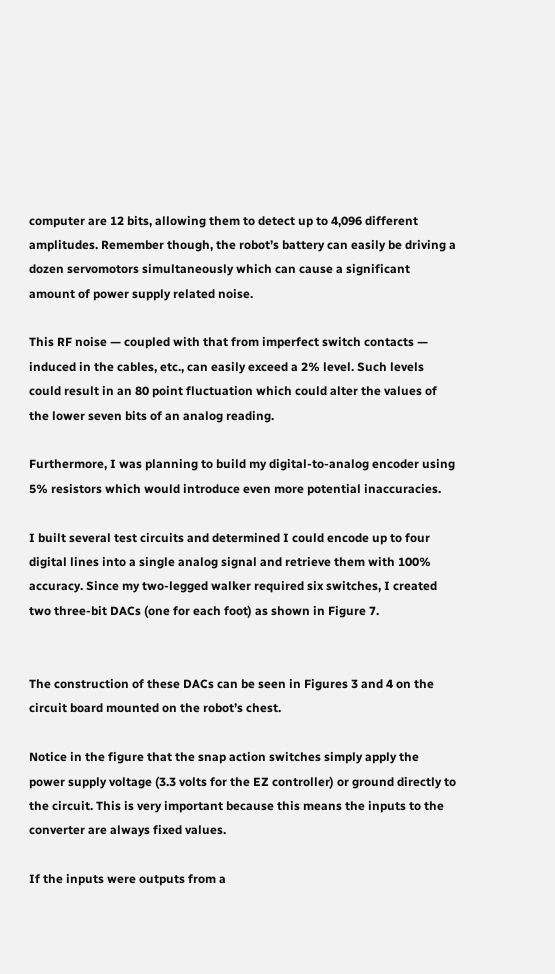computer are 12 bits, allowing them to detect up to 4,096 different amplitudes. Remember though, the robot’s battery can easily be driving a dozen servomotors simultaneously which can cause a significant amount of power supply related noise.

This RF noise — coupled with that from imperfect switch contacts — induced in the cables, etc., can easily exceed a 2% level. Such levels could result in an 80 point fluctuation which could alter the values of the lower seven bits of an analog reading.

Furthermore, I was planning to build my digital-to-analog encoder using 5% resistors which would introduce even more potential inaccuracies.

I built several test circuits and determined I could encode up to four digital lines into a single analog signal and retrieve them with 100% accuracy. Since my two-legged walker required six switches, I created two three-bit DACs (one for each foot) as shown in Figure 7.


The construction of these DACs can be seen in Figures 3 and 4 on the circuit board mounted on the robot’s chest.

Notice in the figure that the snap action switches simply apply the power supply voltage (3.3 volts for the EZ controller) or ground directly to the circuit. This is very important because this means the inputs to the converter are always fixed values.

If the inputs were outputs from a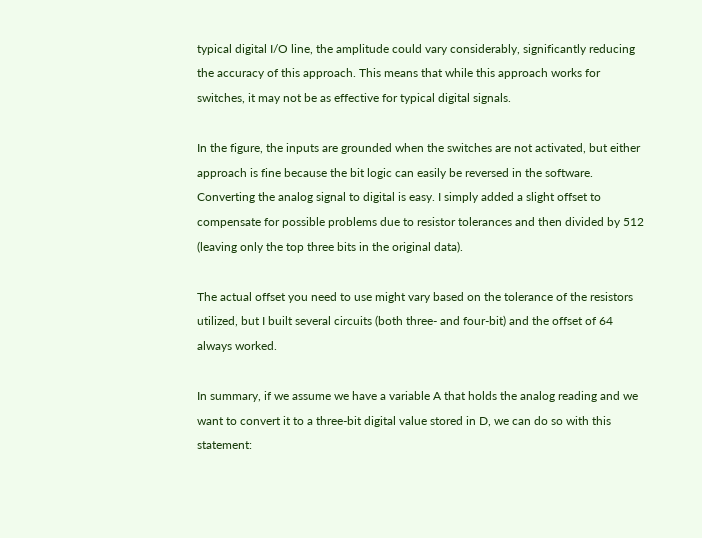typical digital I/O line, the amplitude could vary considerably, significantly reducing the accuracy of this approach. This means that while this approach works for switches, it may not be as effective for typical digital signals.

In the figure, the inputs are grounded when the switches are not activated, but either approach is fine because the bit logic can easily be reversed in the software. Converting the analog signal to digital is easy. I simply added a slight offset to compensate for possible problems due to resistor tolerances and then divided by 512 (leaving only the top three bits in the original data).

The actual offset you need to use might vary based on the tolerance of the resistors utilized, but I built several circuits (both three- and four-bit) and the offset of 64 always worked.

In summary, if we assume we have a variable A that holds the analog reading and we want to convert it to a three-bit digital value stored in D, we can do so with this statement: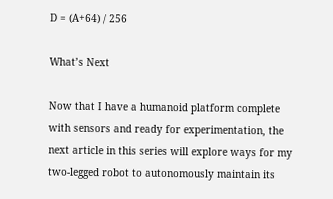D = (A+64) / 256

What’s Next

Now that I have a humanoid platform complete with sensors and ready for experimentation, the next article in this series will explore ways for my two-legged robot to autonomously maintain its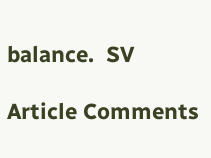balance.  SV

Article Comments